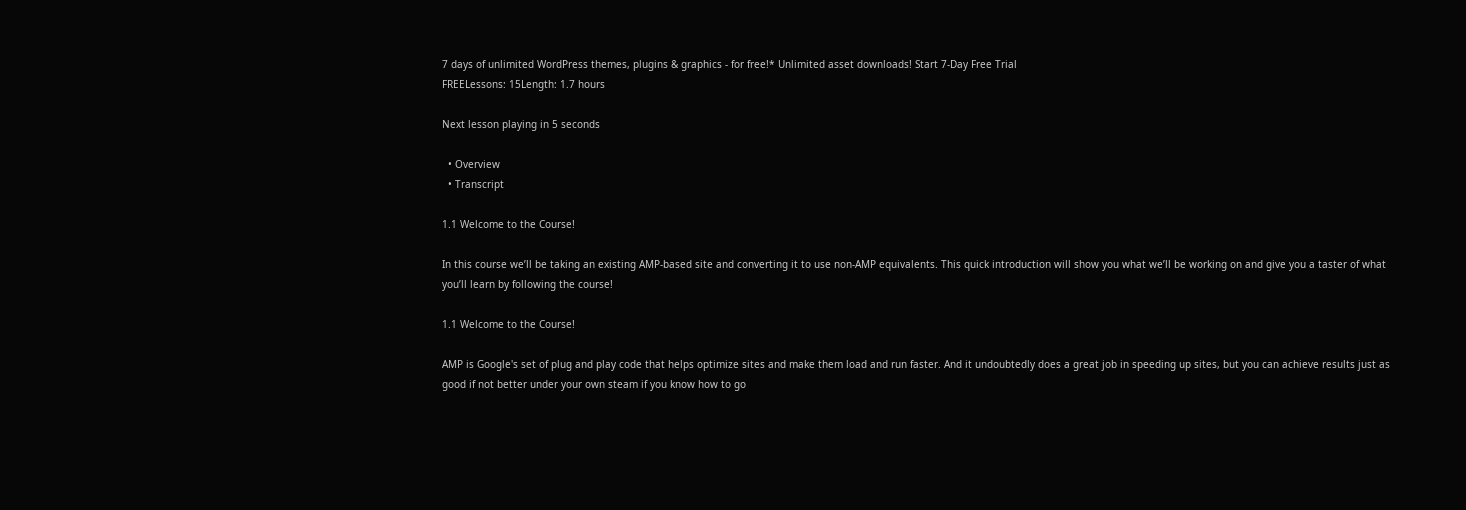7 days of unlimited WordPress themes, plugins & graphics - for free!* Unlimited asset downloads! Start 7-Day Free Trial
FREELessons: 15Length: 1.7 hours

Next lesson playing in 5 seconds

  • Overview
  • Transcript

1.1 Welcome to the Course!

In this course we’ll be taking an existing AMP-based site and converting it to use non-AMP equivalents. This quick introduction will show you what we’ll be working on and give you a taster of what you’ll learn by following the course!

1.1 Welcome to the Course!

AMP is Google's set of plug and play code that helps optimize sites and make them load and run faster. And it undoubtedly does a great job in speeding up sites, but you can achieve results just as good if not better under your own steam if you know how to go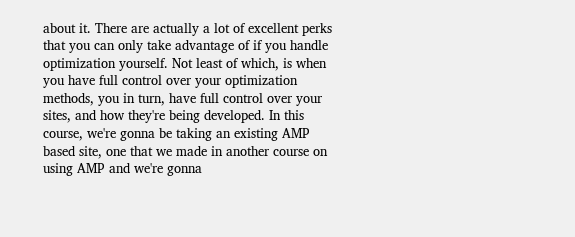about it. There are actually a lot of excellent perks that you can only take advantage of if you handle optimization yourself. Not least of which, is when you have full control over your optimization methods, you in turn, have full control over your sites, and how they're being developed. In this course, we're gonna be taking an existing AMP based site, one that we made in another course on using AMP and we're gonna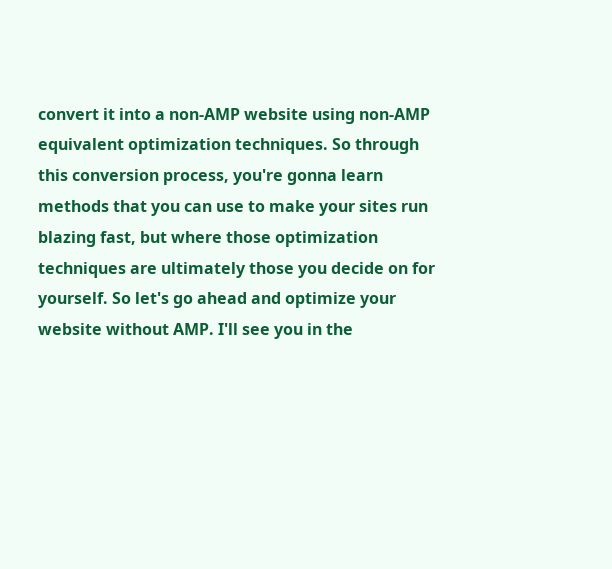convert it into a non-AMP website using non-AMP equivalent optimization techniques. So through this conversion process, you're gonna learn methods that you can use to make your sites run blazing fast, but where those optimization techniques are ultimately those you decide on for yourself. So let's go ahead and optimize your website without AMP. I'll see you in the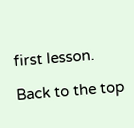first lesson.

Back to the top